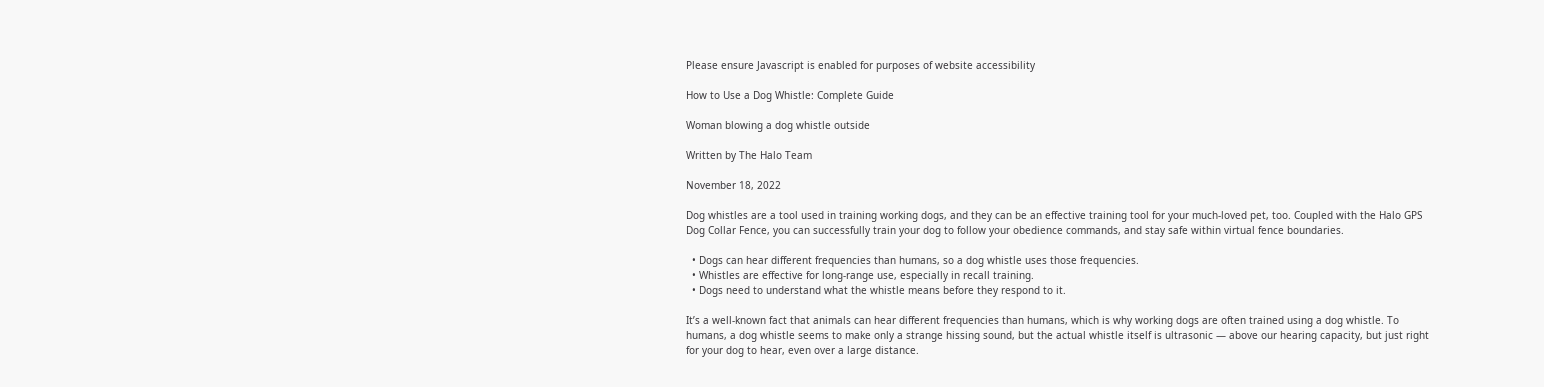Please ensure Javascript is enabled for purposes of website accessibility

How to Use a Dog Whistle: Complete Guide

Woman blowing a dog whistle outside

Written by The Halo Team

November 18, 2022

Dog whistles are a tool used in training working dogs, and they can be an effective training tool for your much-loved pet, too. Coupled with the Halo GPS Dog Collar Fence, you can successfully train your dog to follow your obedience commands, and stay safe within virtual fence boundaries.

  • Dogs can hear different frequencies than humans, so a dog whistle uses those frequencies.
  • Whistles are effective for long-range use, especially in recall training.
  • Dogs need to understand what the whistle means before they respond to it.

It’s a well-known fact that animals can hear different frequencies than humans, which is why working dogs are often trained using a dog whistle. To humans, a dog whistle seems to make only a strange hissing sound, but the actual whistle itself is ultrasonic — above our hearing capacity, but just right for your dog to hear, even over a large distance.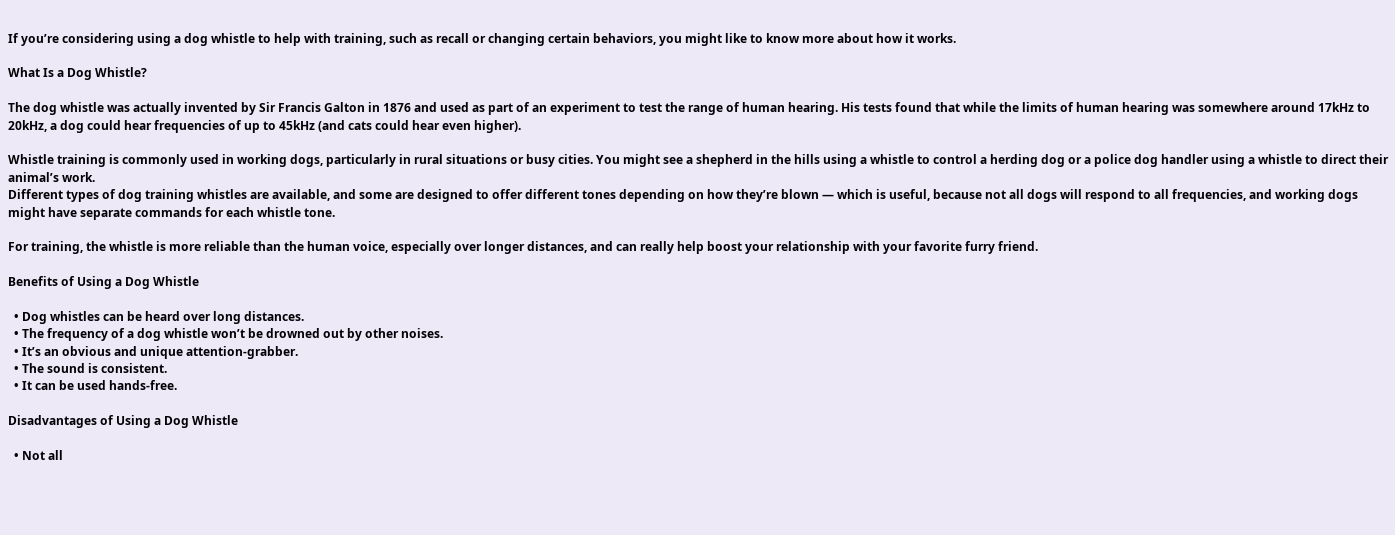If you’re considering using a dog whistle to help with training, such as recall or changing certain behaviors, you might like to know more about how it works.

What Is a Dog Whistle?

The dog whistle was actually invented by Sir Francis Galton in 1876 and used as part of an experiment to test the range of human hearing. His tests found that while the limits of human hearing was somewhere around 17kHz to 20kHz, a dog could hear frequencies of up to 45kHz (and cats could hear even higher).

Whistle training is commonly used in working dogs, particularly in rural situations or busy cities. You might see a shepherd in the hills using a whistle to control a herding dog or a police dog handler using a whistle to direct their animal’s work.
Different types of dog training whistles are available, and some are designed to offer different tones depending on how they’re blown — which is useful, because not all dogs will respond to all frequencies, and working dogs might have separate commands for each whistle tone.

For training, the whistle is more reliable than the human voice, especially over longer distances, and can really help boost your relationship with your favorite furry friend.

Benefits of Using a Dog Whistle

  • Dog whistles can be heard over long distances.
  • The frequency of a dog whistle won’t be drowned out by other noises.
  • It’s an obvious and unique attention-grabber.
  • The sound is consistent.
  • It can be used hands-free.

Disadvantages of Using a Dog Whistle

  • Not all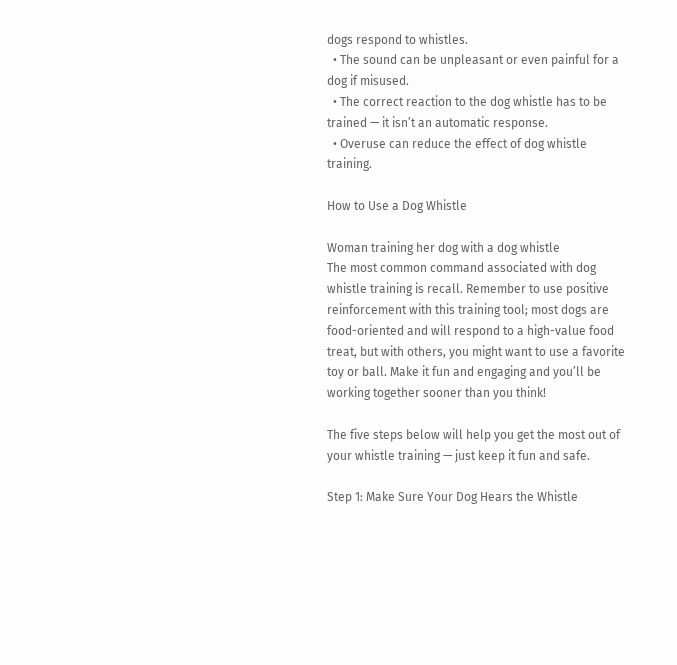dogs respond to whistles.
  • The sound can be unpleasant or even painful for a dog if misused.
  • The correct reaction to the dog whistle has to be trained — it isn’t an automatic response.
  • Overuse can reduce the effect of dog whistle training.

How to Use a Dog Whistle

Woman training her dog with a dog whistle
The most common command associated with dog whistle training is recall. Remember to use positive reinforcement with this training tool; most dogs are food-oriented and will respond to a high-value food treat, but with others, you might want to use a favorite toy or ball. Make it fun and engaging and you’ll be working together sooner than you think!

The five steps below will help you get the most out of your whistle training — just keep it fun and safe.

Step 1: Make Sure Your Dog Hears the Whistle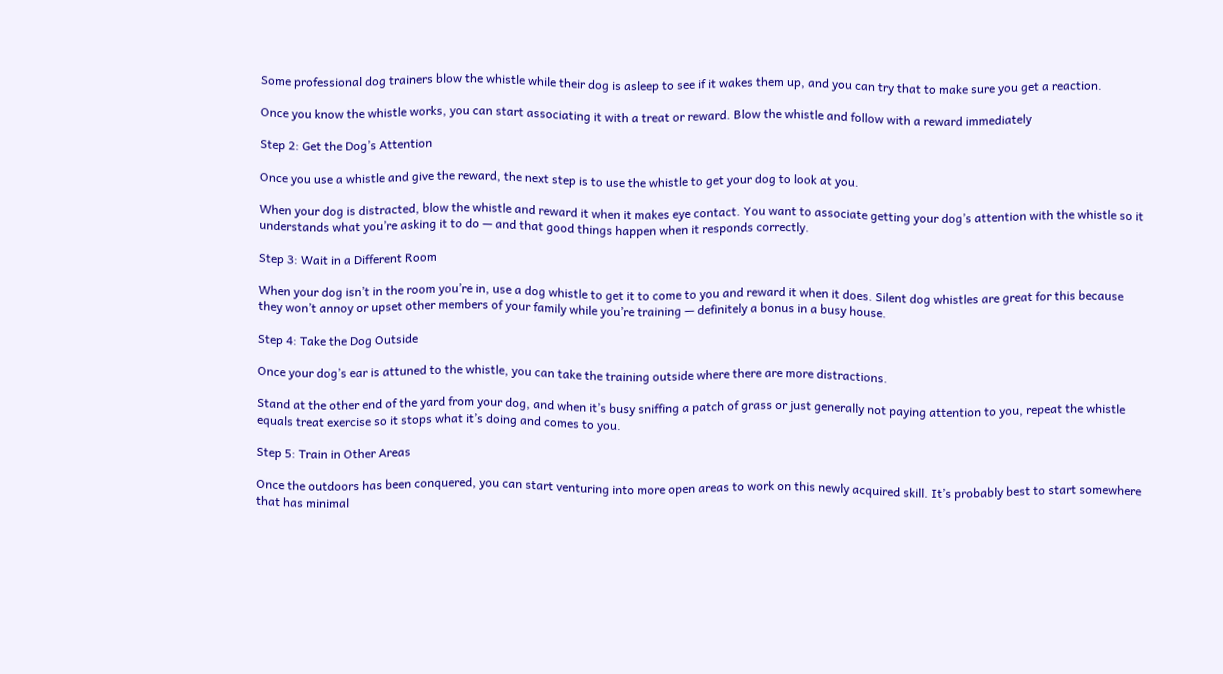Some professional dog trainers blow the whistle while their dog is asleep to see if it wakes them up, and you can try that to make sure you get a reaction.

Once you know the whistle works, you can start associating it with a treat or reward. Blow the whistle and follow with a reward immediately

Step 2: Get the Dog’s Attention

Once you use a whistle and give the reward, the next step is to use the whistle to get your dog to look at you.

When your dog is distracted, blow the whistle and reward it when it makes eye contact. You want to associate getting your dog’s attention with the whistle so it understands what you’re asking it to do — and that good things happen when it responds correctly.

Step 3: Wait in a Different Room

When your dog isn’t in the room you’re in, use a dog whistle to get it to come to you and reward it when it does. Silent dog whistles are great for this because they won’t annoy or upset other members of your family while you’re training — definitely a bonus in a busy house.

Step 4: Take the Dog Outside

Once your dog’s ear is attuned to the whistle, you can take the training outside where there are more distractions.

Stand at the other end of the yard from your dog, and when it’s busy sniffing a patch of grass or just generally not paying attention to you, repeat the whistle equals treat exercise so it stops what it’s doing and comes to you.

Step 5: Train in Other Areas

Once the outdoors has been conquered, you can start venturing into more open areas to work on this newly acquired skill. It’s probably best to start somewhere that has minimal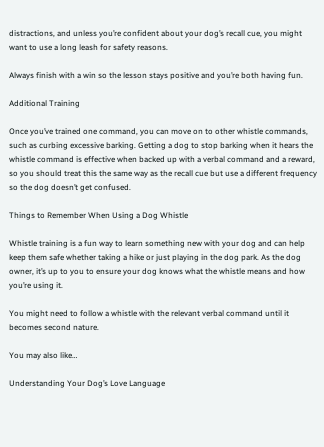distractions, and unless you’re confident about your dog’s recall cue, you might want to use a long leash for safety reasons.

Always finish with a win so the lesson stays positive and you’re both having fun.

Additional Training

Once you’ve trained one command, you can move on to other whistle commands, such as curbing excessive barking. Getting a dog to stop barking when it hears the whistle command is effective when backed up with a verbal command and a reward, so you should treat this the same way as the recall cue but use a different frequency so the dog doesn’t get confused.

Things to Remember When Using a Dog Whistle

Whistle training is a fun way to learn something new with your dog and can help keep them safe whether taking a hike or just playing in the dog park. As the dog owner, it’s up to you to ensure your dog knows what the whistle means and how you’re using it.

You might need to follow a whistle with the relevant verbal command until it becomes second nature.

You may also like…

Understanding Your Dog’s Love Language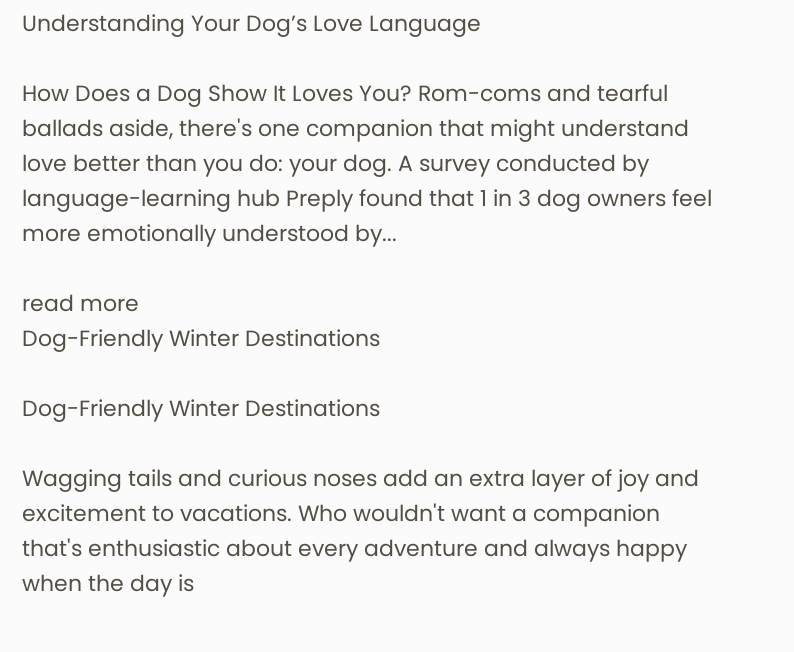Understanding Your Dog’s Love Language

How Does a Dog Show It Loves You? Rom-coms and tearful ballads aside, there's one companion that might understand love better than you do: your dog. A survey conducted by language-learning hub Preply found that 1 in 3 dog owners feel more emotionally understood by...

read more
Dog-Friendly Winter Destinations

Dog-Friendly Winter Destinations

Wagging tails and curious noses add an extra layer of joy and excitement to vacations. Who wouldn't want a companion that's enthusiastic about every adventure and always happy when the day is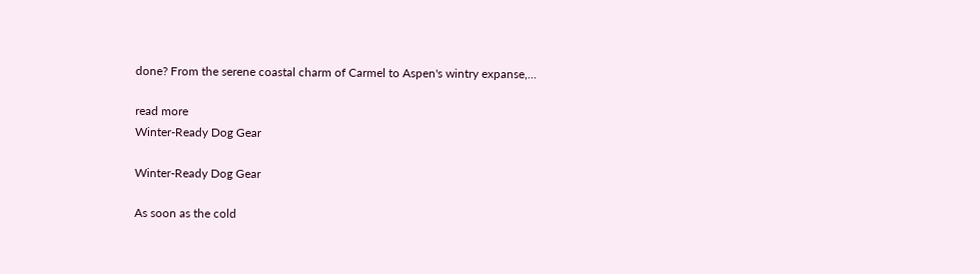done? From the serene coastal charm of Carmel to Aspen's wintry expanse,...

read more
Winter-Ready Dog Gear

Winter-Ready Dog Gear

As soon as the cold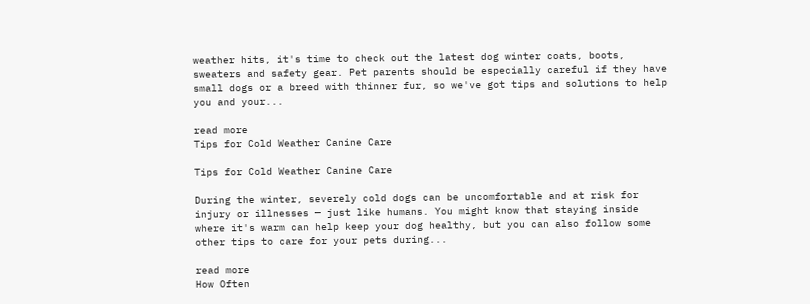weather hits, it's time to check out the latest dog winter coats, boots, sweaters and safety gear. Pet parents should be especially careful if they have small dogs or a breed with thinner fur, so we've got tips and solutions to help you and your...

read more
Tips for Cold Weather Canine Care

Tips for Cold Weather Canine Care

During the winter, severely cold dogs can be uncomfortable and at risk for injury or illnesses — just like humans. You might know that staying inside where it's warm can help keep your dog healthy, but you can also follow some other tips to care for your pets during...

read more
How Often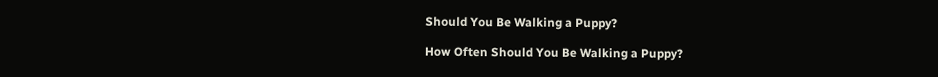Should You Be Walking a Puppy?

How Often Should You Be Walking a Puppy?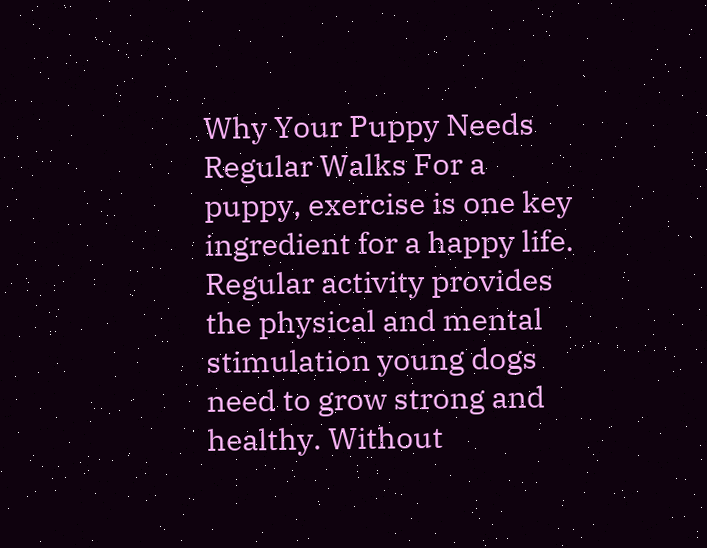Why Your Puppy Needs Regular Walks For a puppy, exercise is one key ingredient for a happy life. Regular activity provides the physical and mental stimulation young dogs need to grow strong and healthy. Without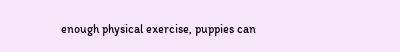enough physical exercise, puppies can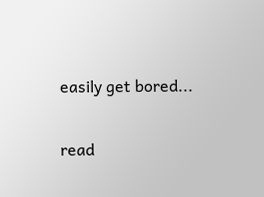easily get bored...

read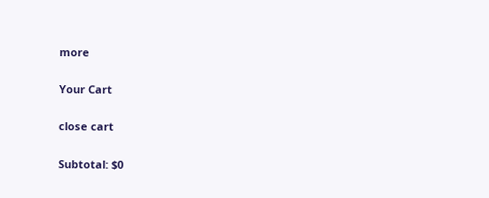more

Your Cart

close cart

Subtotal: $0